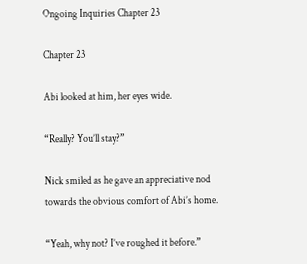Ongoing Inquiries Chapter 23

Chapter 23

Abi looked at him, her eyes wide.

“Really? You’ll stay?”

Nick smiled as he gave an appreciative nod towards the obvious comfort of Abi’s home.

“Yeah, why not? I’ve roughed it before.”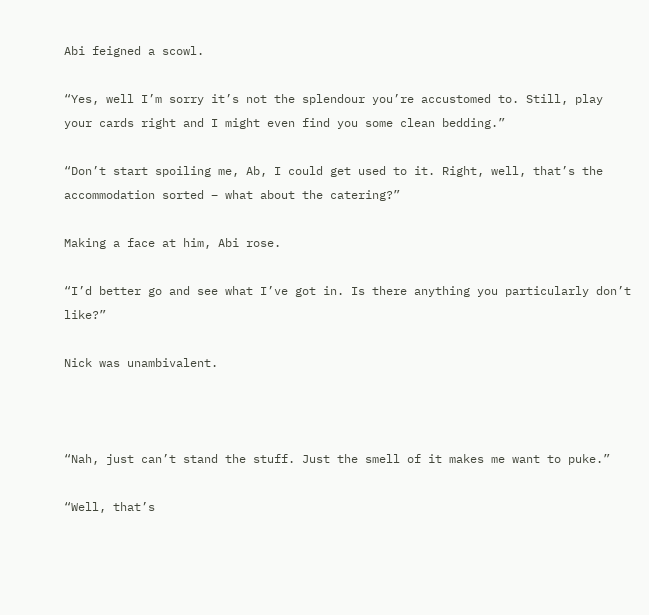Abi feigned a scowl.

“Yes, well I’m sorry it’s not the splendour you’re accustomed to. Still, play your cards right and I might even find you some clean bedding.”

“Don’t start spoiling me, Ab, I could get used to it. Right, well, that’s the accommodation sorted – what about the catering?”

Making a face at him, Abi rose.

“I’d better go and see what I’ve got in. Is there anything you particularly don’t like?”

Nick was unambivalent.



“Nah, just can’t stand the stuff. Just the smell of it makes me want to puke.”

“Well, that’s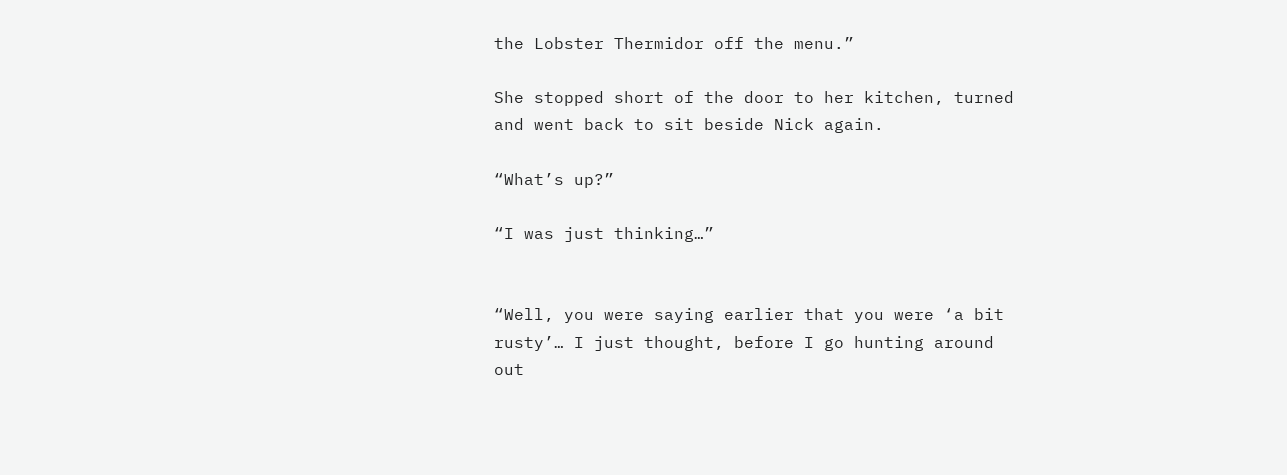the Lobster Thermidor off the menu.”

She stopped short of the door to her kitchen, turned and went back to sit beside Nick again.

“What’s up?”

“I was just thinking…”


“Well, you were saying earlier that you were ‘a bit rusty’… I just thought, before I go hunting around out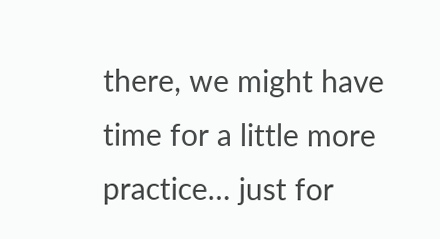there, we might have time for a little more practice… just for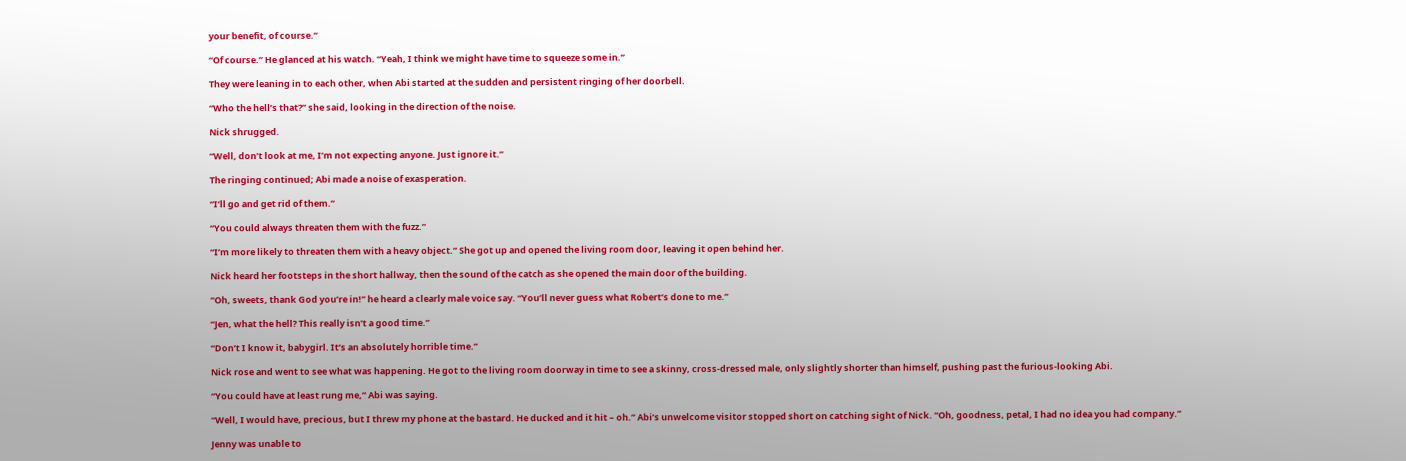your benefit, of course.”

“Of course.” He glanced at his watch. “Yeah, I think we might have time to squeeze some in.”

They were leaning in to each other, when Abi started at the sudden and persistent ringing of her doorbell.

“Who the hell’s that?” she said, looking in the direction of the noise.

Nick shrugged.

“Well, don’t look at me, I’m not expecting anyone. Just ignore it.”

The ringing continued; Abi made a noise of exasperation.

“I’ll go and get rid of them.”

“You could always threaten them with the fuzz.”

“I’m more likely to threaten them with a heavy object.” She got up and opened the living room door, leaving it open behind her.

Nick heard her footsteps in the short hallway, then the sound of the catch as she opened the main door of the building.

“Oh, sweets, thank God you’re in!” he heard a clearly male voice say. “You’ll never guess what Robert’s done to me.”

“Jen, what the hell? This really isn’t a good time.”

“Don’t I know it, babygirl. It’s an absolutely horrible time.”

Nick rose and went to see what was happening. He got to the living room doorway in time to see a skinny, cross-dressed male, only slightly shorter than himself, pushing past the furious-looking Abi.

“You could have at least rung me,” Abi was saying.

“Well, I would have, precious, but I threw my phone at the bastard. He ducked and it hit – oh.” Abi’s unwelcome visitor stopped short on catching sight of Nick. “Oh, goodness, petal, I had no idea you had company.”

Jenny was unable to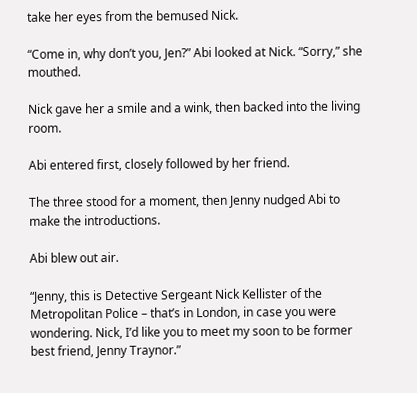take her eyes from the bemused Nick.

“Come in, why don’t you, Jen?” Abi looked at Nick. “Sorry,” she mouthed.

Nick gave her a smile and a wink, then backed into the living room.

Abi entered first, closely followed by her friend.

The three stood for a moment, then Jenny nudged Abi to make the introductions.

Abi blew out air.

“Jenny, this is Detective Sergeant Nick Kellister of the Metropolitan Police – that’s in London, in case you were wondering. Nick, I’d like you to meet my soon to be former best friend, Jenny Traynor.”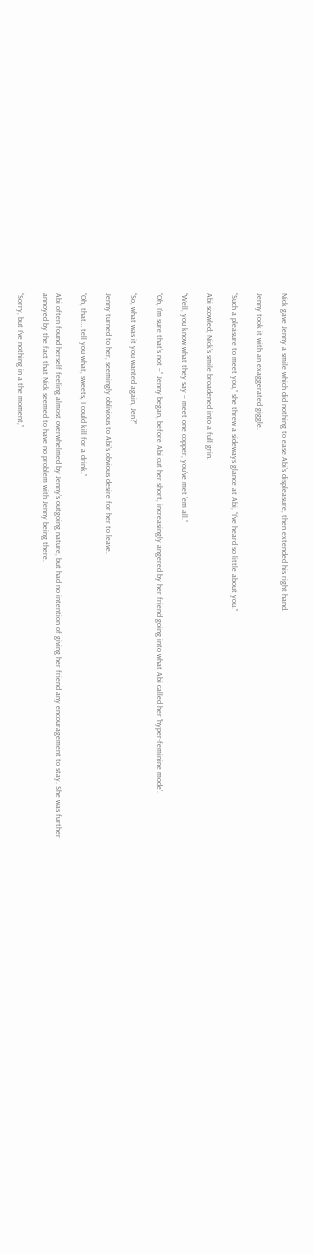Nick gave Jenny a smile which did nothing to ease Abi’s displeasure, then extended his right hand.

Jenny took it with an exaggerated giggle.

“Such a pleasure to meet you,” she threw a sideways glance at Abi, “I’ve heard so little about you.”

Abi scowled; Nick’s smile broadened into a full grin.

“Well, you know what they say – meet one copper, you’ve met ’em all.”

“Oh, I’m sure that’s not –” Jenny began, before Abi cut her short, increasingly angered by her friend going into what Abi called her ‘hyper-feminine mode’.

“So, what was it you wanted again, Jen?”

Jenny turned to her, seemingly oblivious to Abi’s obvious desire for her to leave.

“Oh, that… tell you what, sweets, I could kill for a drink.”

Abi often found herself feeling almost overwhelmed by Jenny’s outgoing nature, but had no intention of giving her friend any encouragement to stay. She was further annoyed by the fact that Nick seemed to have no problem with Jenny being there.

“Sorry, but I’ve nothing in a the moment,”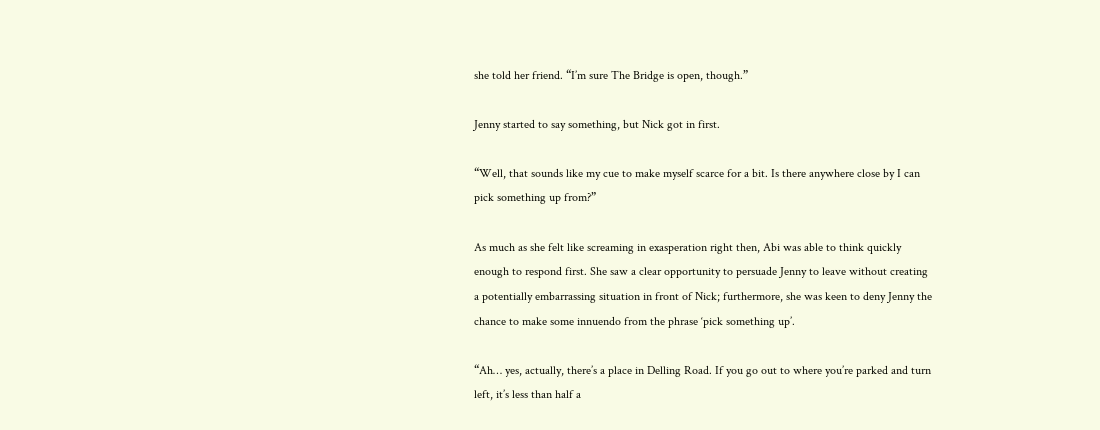she told her friend. “I’m sure The Bridge is open, though.”

Jenny started to say something, but Nick got in first.

“Well, that sounds like my cue to make myself scarce for a bit. Is there anywhere close by I can pick something up from?”

As much as she felt like screaming in exasperation right then, Abi was able to think quickly enough to respond first. She saw a clear opportunity to persuade Jenny to leave without creating a potentially embarrassing situation in front of Nick; furthermore, she was keen to deny Jenny the chance to make some innuendo from the phrase ‘pick something up’.

“Ah… yes, actually, there’s a place in Delling Road. If you go out to where you’re parked and turn left, it’s less than half a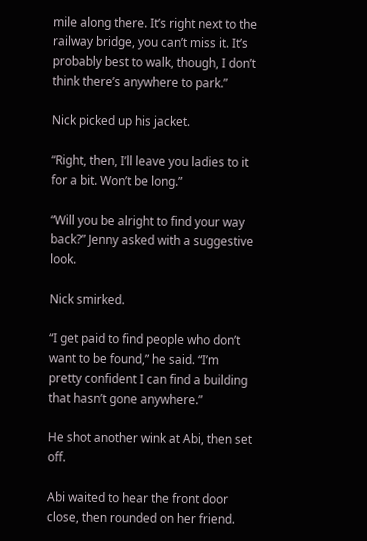mile along there. It’s right next to the railway bridge, you can’t miss it. It’s probably best to walk, though, I don’t think there’s anywhere to park.”

Nick picked up his jacket.

“Right, then, I’ll leave you ladies to it for a bit. Won’t be long.”

“Will you be alright to find your way back?” Jenny asked with a suggestive look.

Nick smirked.

“I get paid to find people who don’t want to be found,” he said. “I’m pretty confident I can find a building that hasn’t gone anywhere.”

He shot another wink at Abi, then set off.

Abi waited to hear the front door close, then rounded on her friend.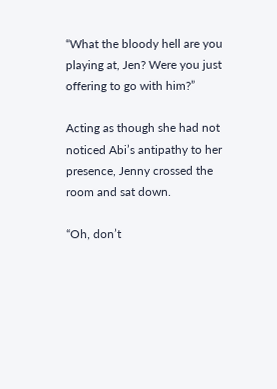“What the bloody hell are you playing at, Jen? Were you just offering to go with him?”

Acting as though she had not noticed Abi’s antipathy to her presence, Jenny crossed the room and sat down.

“Oh, don’t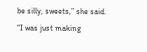be silly, sweets,” she said. “I was just making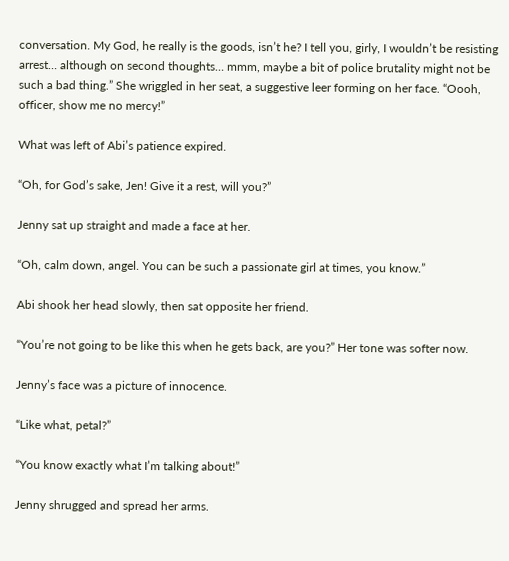conversation. My God, he really is the goods, isn’t he? I tell you, girly, I wouldn’t be resisting arrest… although on second thoughts… mmm, maybe a bit of police brutality might not be such a bad thing.” She wriggled in her seat, a suggestive leer forming on her face. “Oooh, officer, show me no mercy!”

What was left of Abi’s patience expired.

“Oh, for God’s sake, Jen! Give it a rest, will you?”

Jenny sat up straight and made a face at her.

“Oh, calm down, angel. You can be such a passionate girl at times, you know.”

Abi shook her head slowly, then sat opposite her friend.

“You’re not going to be like this when he gets back, are you?” Her tone was softer now.

Jenny’s face was a picture of innocence.

“Like what, petal?”

“You know exactly what I’m talking about!”

Jenny shrugged and spread her arms.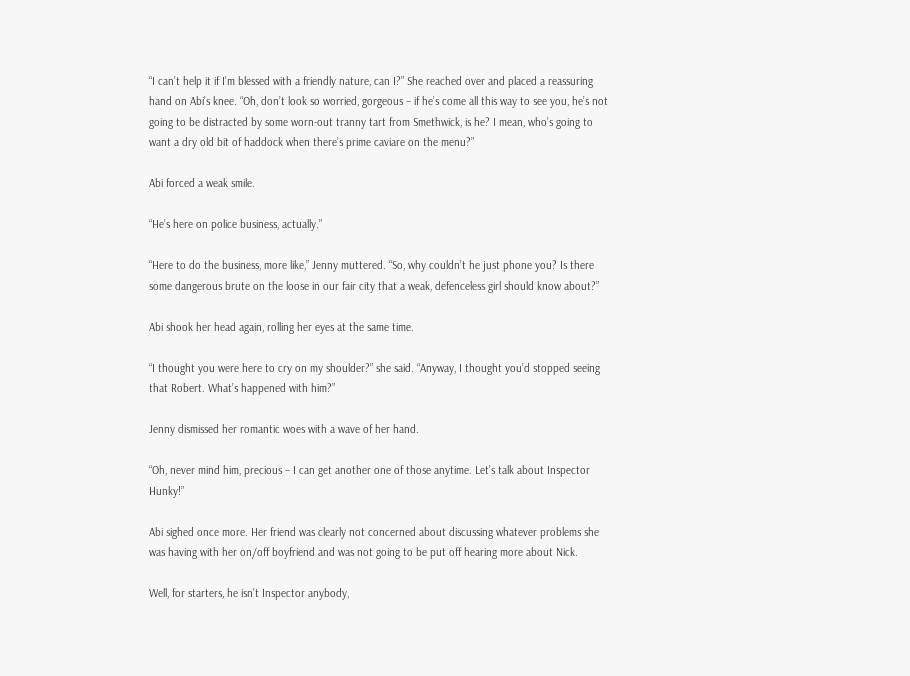“I can’t help it if I’m blessed with a friendly nature, can I?” She reached over and placed a reassuring hand on Abi’s knee. “Oh, don’t look so worried, gorgeous – if he’s come all this way to see you, he’s not going to be distracted by some worn-out tranny tart from Smethwick, is he? I mean, who’s going to want a dry old bit of haddock when there’s prime caviare on the menu?”

Abi forced a weak smile.

“He’s here on police business, actually.”

“Here to do the business, more like,” Jenny muttered. “So, why couldn’t he just phone you? Is there some dangerous brute on the loose in our fair city that a weak, defenceless girl should know about?”

Abi shook her head again, rolling her eyes at the same time.

“I thought you were here to cry on my shoulder?” she said. “Anyway, I thought you’d stopped seeing that Robert. What’s happened with him?”

Jenny dismissed her romantic woes with a wave of her hand.

“Oh, never mind him, precious – I can get another one of those anytime. Let’s talk about Inspector Hunky!”

Abi sighed once more. Her friend was clearly not concerned about discussing whatever problems she was having with her on/off boyfriend and was not going to be put off hearing more about Nick.

Well, for starters, he isn’t Inspector anybody,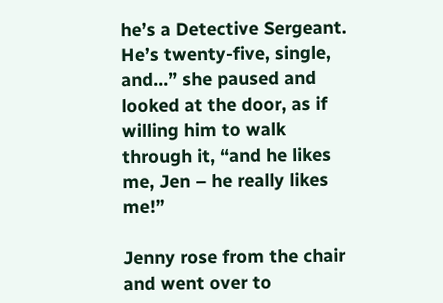he’s a Detective Sergeant. He’s twenty-five, single, and…” she paused and looked at the door, as if willing him to walk through it, “and he likes me, Jen – he really likes me!”

Jenny rose from the chair and went over to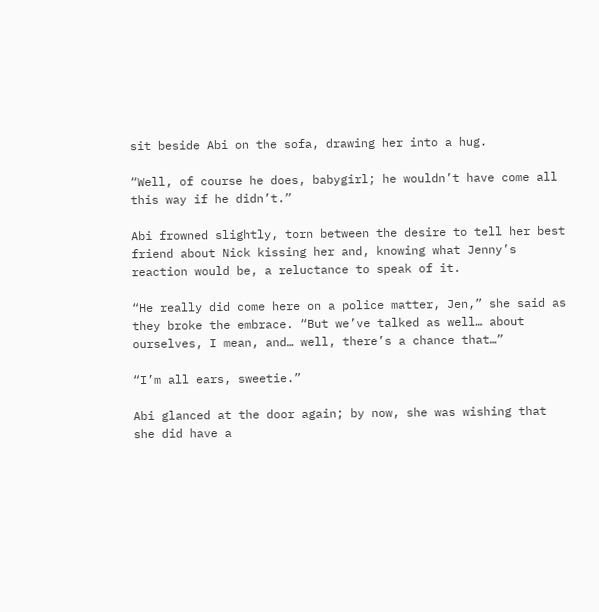sit beside Abi on the sofa, drawing her into a hug.

“Well, of course he does, babygirl; he wouldn’t have come all this way if he didn’t.”

Abi frowned slightly, torn between the desire to tell her best friend about Nick kissing her and, knowing what Jenny’s reaction would be, a reluctance to speak of it.

“He really did come here on a police matter, Jen,” she said as they broke the embrace. “But we’ve talked as well… about ourselves, I mean, and… well, there’s a chance that…”

“I’m all ears, sweetie.”

Abi glanced at the door again; by now, she was wishing that she did have a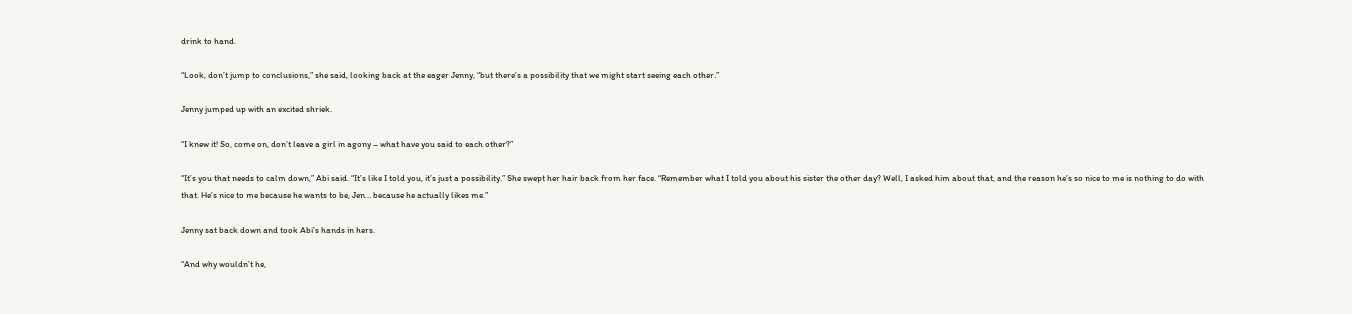drink to hand.

“Look, don’t jump to conclusions,” she said, looking back at the eager Jenny, “but there’s a possibility that we might start seeing each other.”

Jenny jumped up with an excited shriek.

“I knew it! So, come on, don’t leave a girl in agony – what have you said to each other?”

“It’s you that needs to calm down,” Abi said. “It’s like I told you, it’s just a possibility.” She swept her hair back from her face. “Remember what I told you about his sister the other day? Well, I asked him about that, and the reason he’s so nice to me is nothing to do with that. He’s nice to me because he wants to be, Jen… because he actually likes me.”

Jenny sat back down and took Abi’s hands in hers.

“And why wouldn’t he,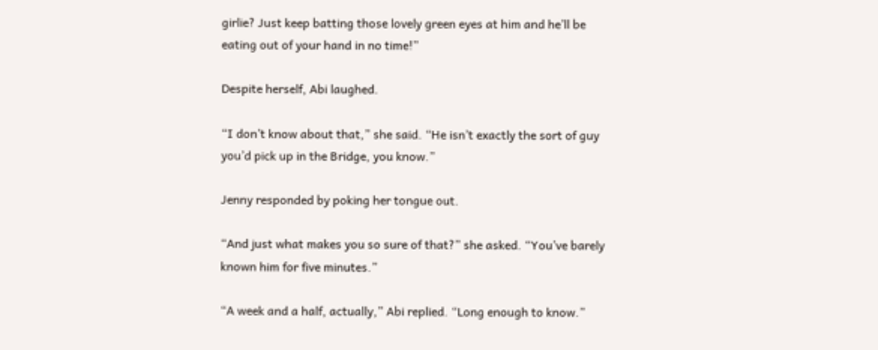girlie? Just keep batting those lovely green eyes at him and he’ll be eating out of your hand in no time!”

Despite herself, Abi laughed.

“I don’t know about that,” she said. “He isn’t exactly the sort of guy you’d pick up in the Bridge, you know.”

Jenny responded by poking her tongue out.

“And just what makes you so sure of that?” she asked. “You’ve barely known him for five minutes.”

“A week and a half, actually,” Abi replied. “Long enough to know.”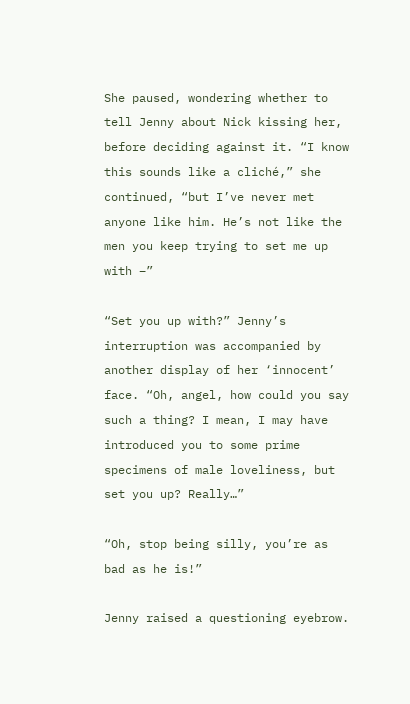She paused, wondering whether to tell Jenny about Nick kissing her, before deciding against it. “I know this sounds like a cliché,” she continued, “but I’ve never met anyone like him. He’s not like the men you keep trying to set me up with –”

“Set you up with?” Jenny’s interruption was accompanied by another display of her ‘innocent’ face. “Oh, angel, how could you say such a thing? I mean, I may have introduced you to some prime specimens of male loveliness, but set you up? Really…”

“Oh, stop being silly, you’re as bad as he is!”

Jenny raised a questioning eyebrow.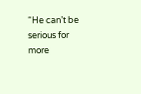“He can’t be serious for more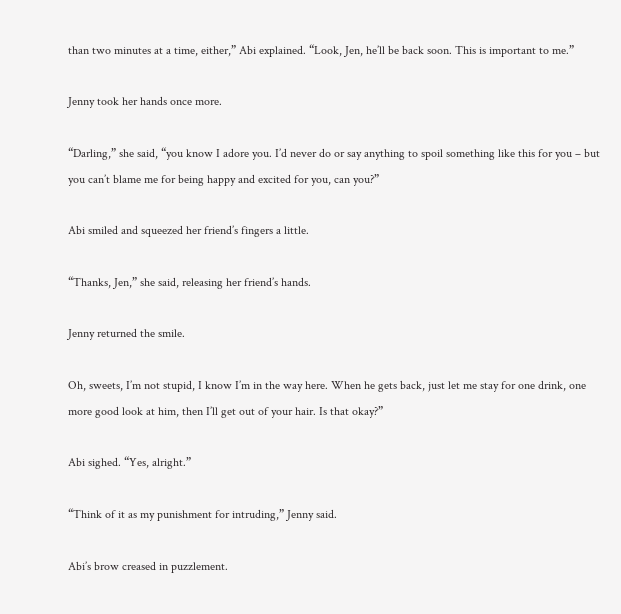than two minutes at a time, either,” Abi explained. “Look, Jen, he’ll be back soon. This is important to me.”

Jenny took her hands once more.

“Darling,” she said, “you know I adore you. I’d never do or say anything to spoil something like this for you – but you can’t blame me for being happy and excited for you, can you?”

Abi smiled and squeezed her friend’s fingers a little.

“Thanks, Jen,” she said, releasing her friend’s hands.

Jenny returned the smile.

Oh, sweets, I’m not stupid, I know I’m in the way here. When he gets back, just let me stay for one drink, one more good look at him, then I’ll get out of your hair. Is that okay?”

Abi sighed. “Yes, alright.”

“Think of it as my punishment for intruding,” Jenny said.

Abi’s brow creased in puzzlement.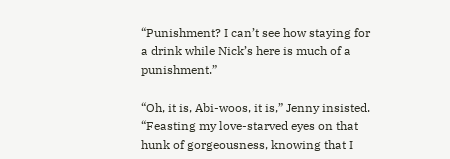“Punishment? I can’t see how staying for a drink while Nick’s here is much of a punishment.”

“Oh, it is, Abi-woos, it is,” Jenny insisted. “Feasting my love-starved eyes on that hunk of gorgeousness, knowing that I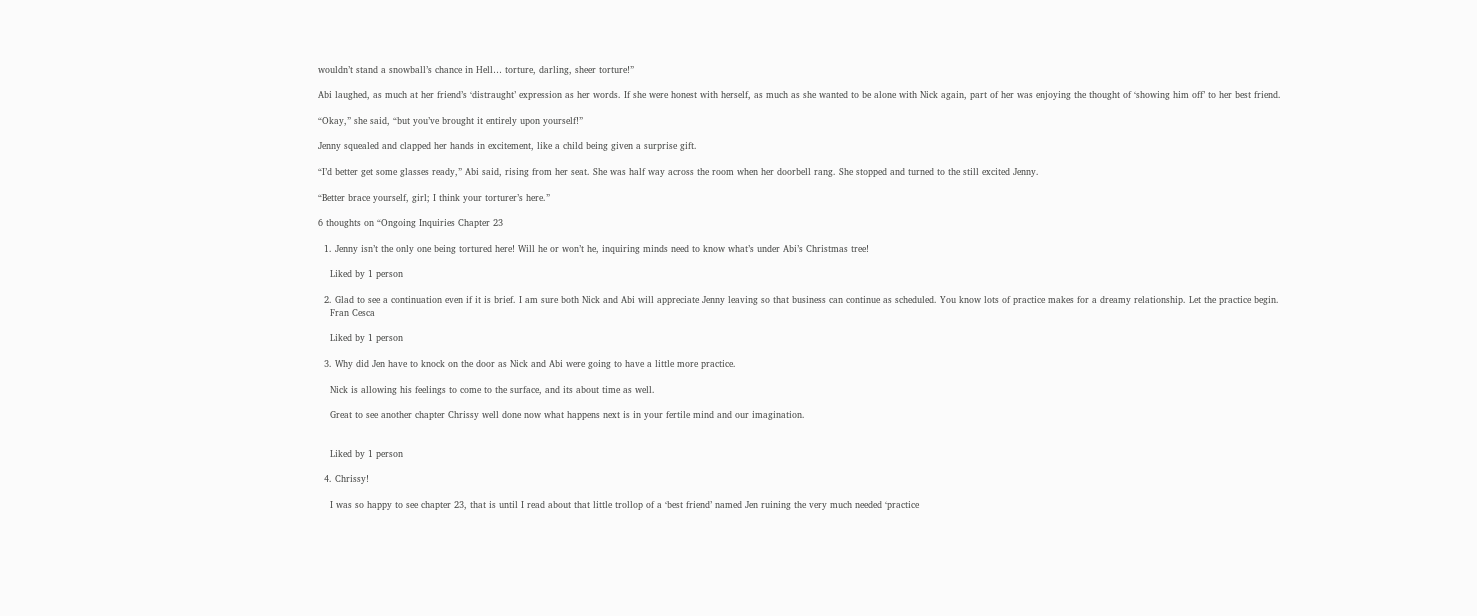wouldn’t stand a snowball’s chance in Hell… torture, darling, sheer torture!”

Abi laughed, as much at her friend’s ‘distraught’ expression as her words. If she were honest with herself, as much as she wanted to be alone with Nick again, part of her was enjoying the thought of ‘showing him off’ to her best friend.

“Okay,” she said, “but you’ve brought it entirely upon yourself!”

Jenny squealed and clapped her hands in excitement, like a child being given a surprise gift.

“I’d better get some glasses ready,” Abi said, rising from her seat. She was half way across the room when her doorbell rang. She stopped and turned to the still excited Jenny.

“Better brace yourself, girl; I think your torturer’s here.”

6 thoughts on “Ongoing Inquiries Chapter 23

  1. Jenny isn’t the only one being tortured here! Will he or won’t he, inquiring minds need to know what’s under Abi’s Christmas tree!

    Liked by 1 person

  2. Glad to see a continuation even if it is brief. I am sure both Nick and Abi will appreciate Jenny leaving so that business can continue as scheduled. You know lots of practice makes for a dreamy relationship. Let the practice begin.
    Fran Cesca

    Liked by 1 person

  3. Why did Jen have to knock on the door as Nick and Abi were going to have a little more practice.

    Nick is allowing his feelings to come to the surface, and its about time as well.

    Great to see another chapter Chrissy well done now what happens next is in your fertile mind and our imagination.


    Liked by 1 person

  4. Chrissy!

    I was so happy to see chapter 23, that is until I read about that little trollop of a ‘best friend’ named Jen ruining the very much needed ‘practice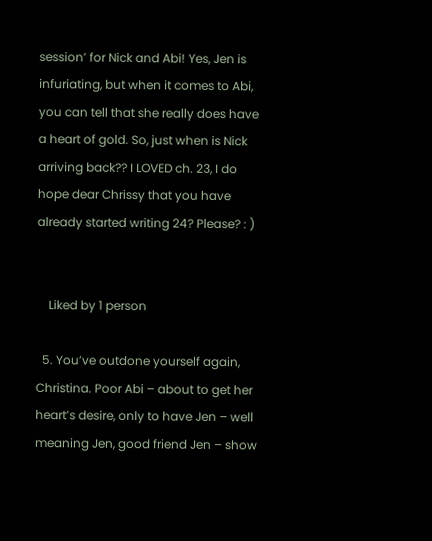session’ for Nick and Abi! Yes, Jen is infuriating, but when it comes to Abi, you can tell that she really does have a heart of gold. So, just when is Nick arriving back?? I LOVED ch. 23, I do hope dear Chrissy that you have already started writing 24? Please? : )


    Liked by 1 person

  5. You’ve outdone yourself again, Christina. Poor Abi – about to get her heart’s desire, only to have Jen – well meaning Jen, good friend Jen – show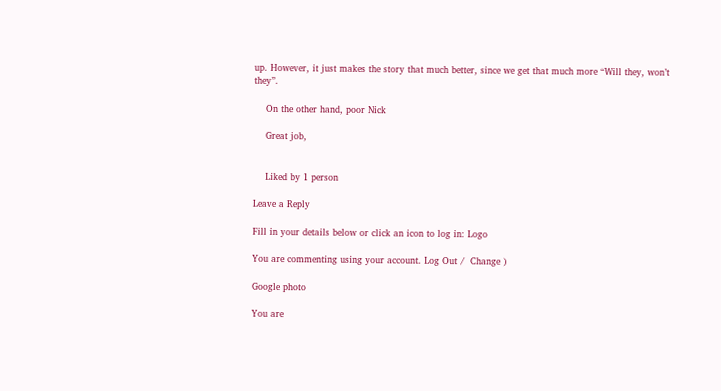up. However, it just makes the story that much better, since we get that much more “Will they, won’t they”.

    On the other hand, poor Nick

    Great job,


    Liked by 1 person

Leave a Reply

Fill in your details below or click an icon to log in: Logo

You are commenting using your account. Log Out /  Change )

Google photo

You are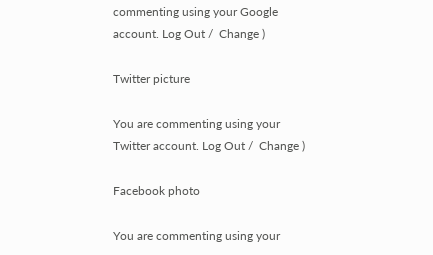commenting using your Google account. Log Out /  Change )

Twitter picture

You are commenting using your Twitter account. Log Out /  Change )

Facebook photo

You are commenting using your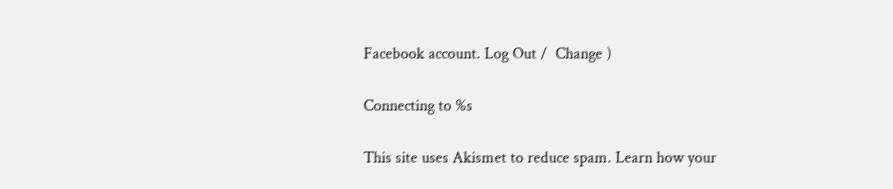Facebook account. Log Out /  Change )

Connecting to %s

This site uses Akismet to reduce spam. Learn how your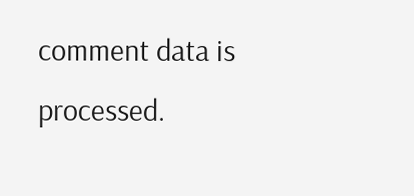comment data is processed.